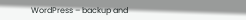WordPress – backup and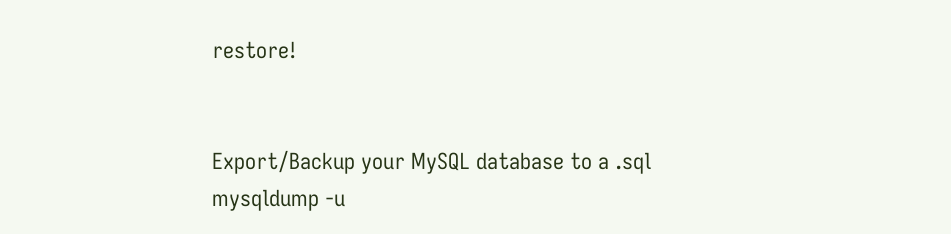restore!


Export/Backup your MySQL database to a .sql
mysqldump -u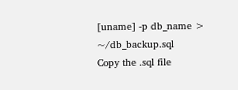[uname] -p db_name > ~/db_backup.sql
Copy the .sql file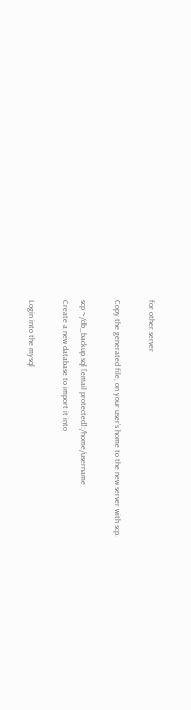for other server

Copy the generated file, on your user’s home to the new server with scp.

scp ~/db_backup.sql [email protected]:/home/username
Create a new database to import it into

Login into the mysql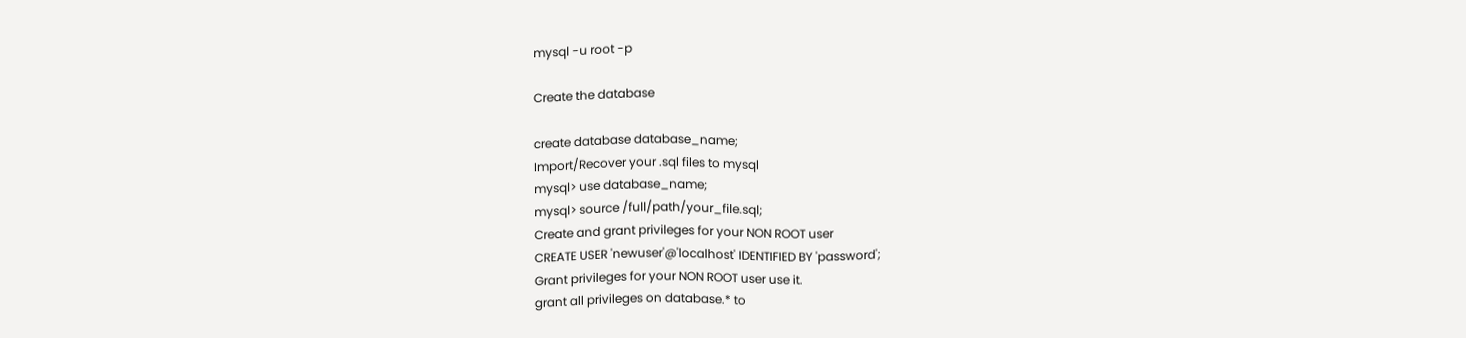mysql -u root -p

Create the database

create database database_name;
Import/Recover your .sql files to mysql
mysql> use database_name;
mysql> source /full/path/your_file.sql;
Create and grant privileges for your NON ROOT user
CREATE USER 'newuser'@'localhost' IDENTIFIED BY 'password';
Grant privileges for your NON ROOT user use it.
grant all privileges on database.* to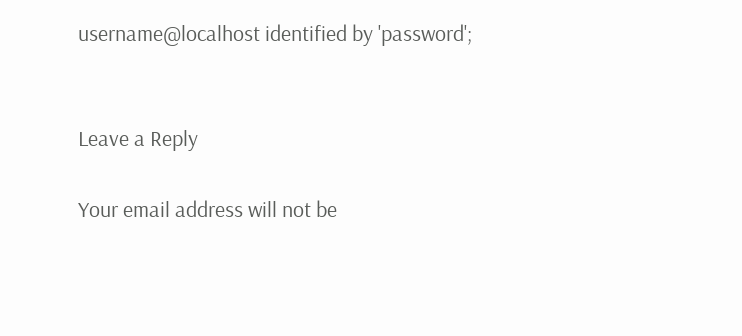username@localhost identified by 'password';


Leave a Reply

Your email address will not be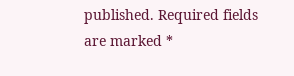published. Required fields are marked *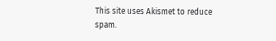This site uses Akismet to reduce spam.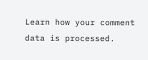Learn how your comment data is processed.